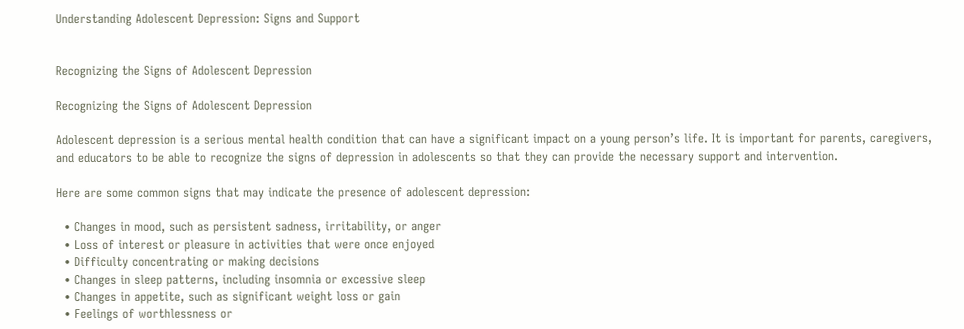Understanding Adolescent Depression: Signs and Support


Recognizing the Signs of Adolescent Depression

Recognizing the Signs of Adolescent Depression

Adolescent depression is a serious mental health condition that can have a significant impact on a young person’s life. It is important for parents, caregivers, and educators to be able to recognize the signs of depression in adolescents so that they can provide the necessary support and intervention.

Here are some common signs that may indicate the presence of adolescent depression:

  • Changes in mood, such as persistent sadness, irritability, or anger
  • Loss of interest or pleasure in activities that were once enjoyed
  • Difficulty concentrating or making decisions
  • Changes in sleep patterns, including insomnia or excessive sleep
  • Changes in appetite, such as significant weight loss or gain
  • Feelings of worthlessness or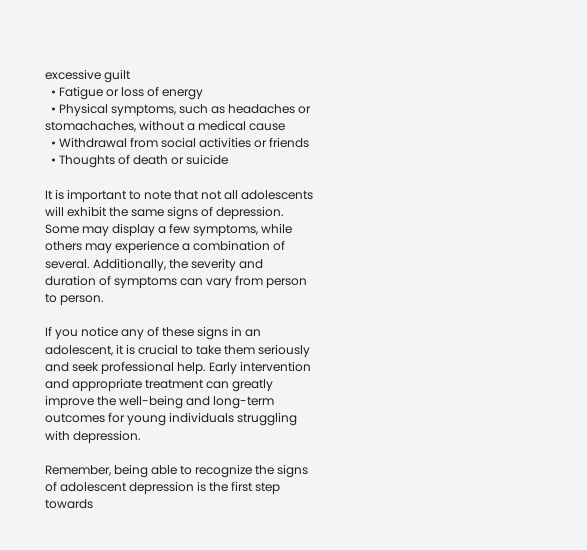excessive guilt
  • Fatigue or loss of energy
  • Physical symptoms, such as headaches or stomachaches, without a medical cause
  • Withdrawal from social activities or friends
  • Thoughts of death or suicide

It is important to note that not all adolescents will exhibit the same signs of depression. Some may display a few symptoms, while others may experience a combination of several. Additionally, the severity and duration of symptoms can vary from person to person.

If you notice any of these signs in an adolescent, it is crucial to take them seriously and seek professional help. Early intervention and appropriate treatment can greatly improve the well-being and long-term outcomes for young individuals struggling with depression.

Remember, being able to recognize the signs of adolescent depression is the first step towards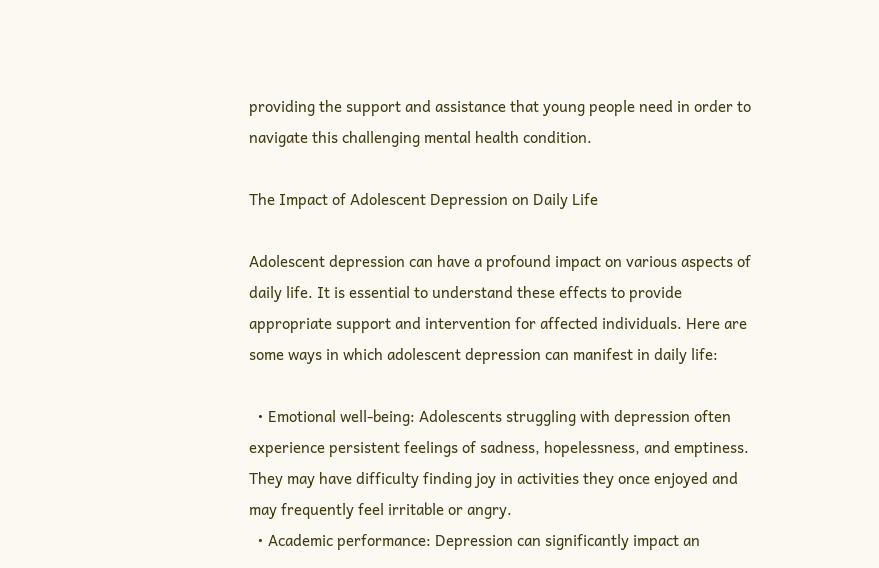providing the support and assistance that young people need in order to navigate this challenging mental health condition.

The Impact of Adolescent Depression on Daily Life

Adolescent depression can have a profound impact on various aspects of daily life. It is essential to understand these effects to provide appropriate support and intervention for affected individuals. Here are some ways in which adolescent depression can manifest in daily life:

  • Emotional well-being: Adolescents struggling with depression often experience persistent feelings of sadness, hopelessness, and emptiness. They may have difficulty finding joy in activities they once enjoyed and may frequently feel irritable or angry.
  • Academic performance: Depression can significantly impact an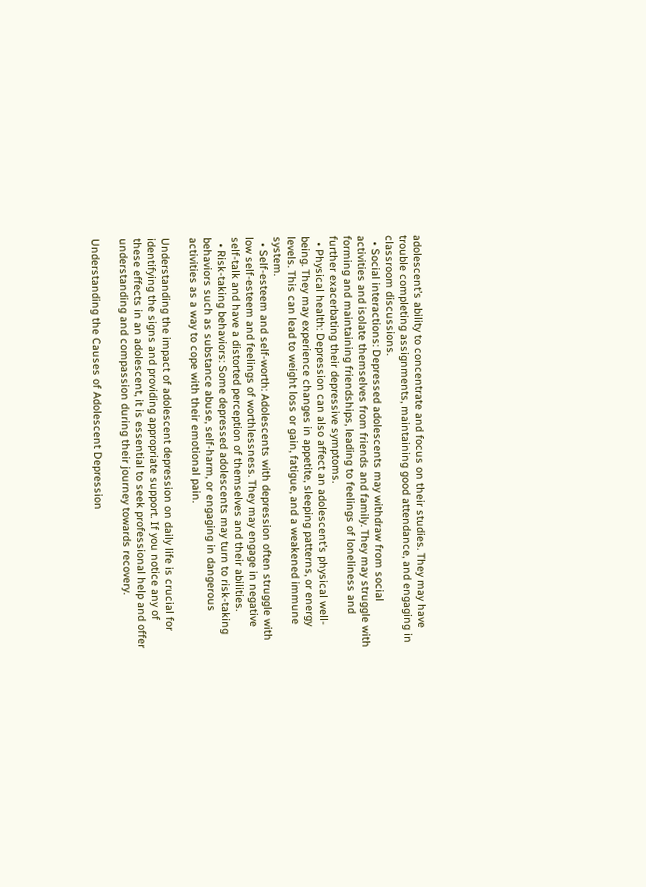adolescent’s ability to concentrate and focus on their studies. They may have trouble completing assignments, maintaining good attendance, and engaging in classroom discussions.
  • Social interactions: Depressed adolescents may withdraw from social activities and isolate themselves from friends and family. They may struggle with forming and maintaining friendships, leading to feelings of loneliness and further exacerbating their depressive symptoms.
  • Physical health: Depression can also affect an adolescent’s physical well-being. They may experience changes in appetite, sleeping patterns, or energy levels. This can lead to weight loss or gain, fatigue, and a weakened immune system.
  • Self-esteem and self-worth: Adolescents with depression often struggle with low self-esteem and feelings of worthlessness. They may engage in negative self-talk and have a distorted perception of themselves and their abilities.
  • Risk-taking behaviors: Some depressed adolescents may turn to risk-taking behaviors such as substance abuse, self-harm, or engaging in dangerous activities as a way to cope with their emotional pain.

Understanding the impact of adolescent depression on daily life is crucial for identifying the signs and providing appropriate support. If you notice any of these effects in an adolescent, it is essential to seek professional help and offer understanding and compassion during their journey towards recovery.

Understanding the Causes of Adolescent Depression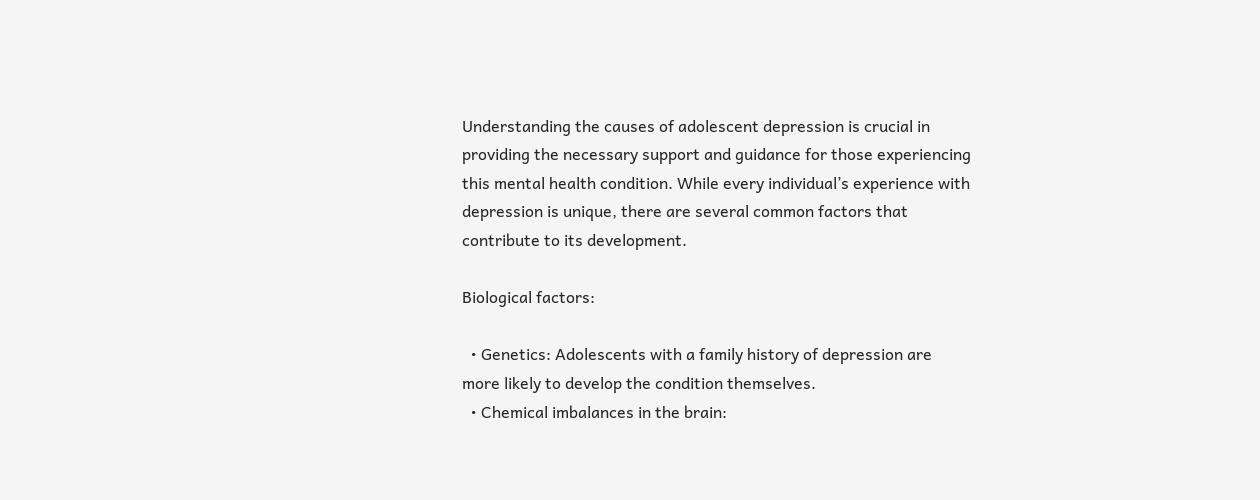Understanding the causes of adolescent depression is crucial in providing the necessary support and guidance for those experiencing this mental health condition. While every individual’s experience with depression is unique, there are several common factors that contribute to its development.

Biological factors:

  • Genetics: Adolescents with a family history of depression are more likely to develop the condition themselves.
  • Chemical imbalances in the brain: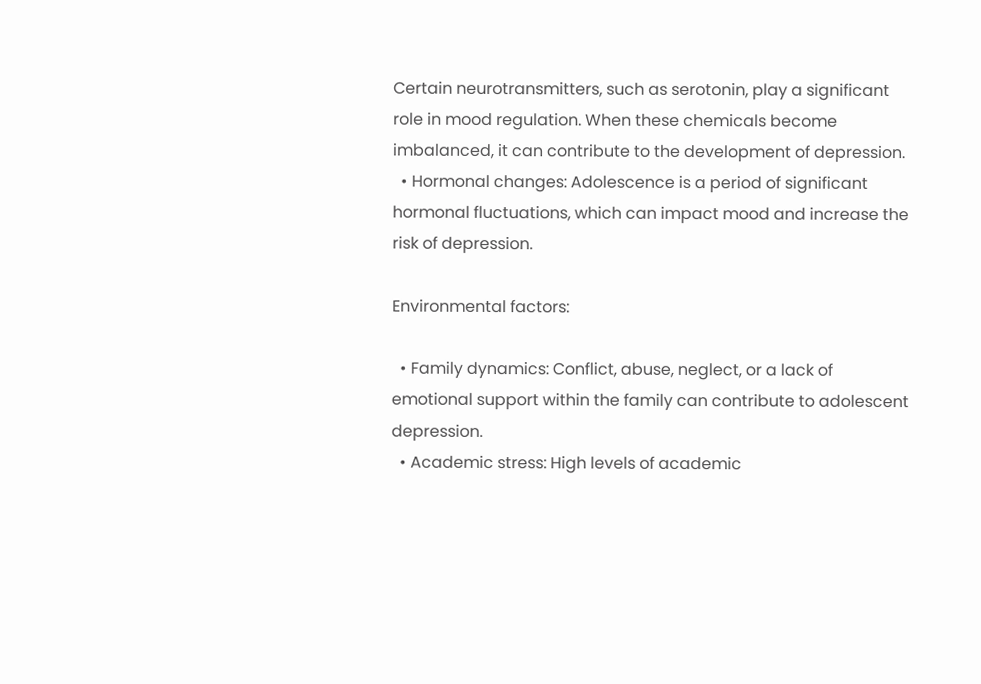Certain neurotransmitters, such as serotonin, play a significant role in mood regulation. When these chemicals become imbalanced, it can contribute to the development of depression.
  • Hormonal changes: Adolescence is a period of significant hormonal fluctuations, which can impact mood and increase the risk of depression.

Environmental factors:

  • Family dynamics: Conflict, abuse, neglect, or a lack of emotional support within the family can contribute to adolescent depression.
  • Academic stress: High levels of academic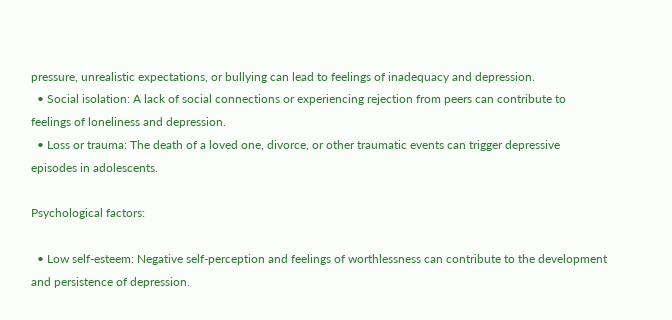pressure, unrealistic expectations, or bullying can lead to feelings of inadequacy and depression.
  • Social isolation: A lack of social connections or experiencing rejection from peers can contribute to feelings of loneliness and depression.
  • Loss or trauma: The death of a loved one, divorce, or other traumatic events can trigger depressive episodes in adolescents.

Psychological factors:

  • Low self-esteem: Negative self-perception and feelings of worthlessness can contribute to the development and persistence of depression.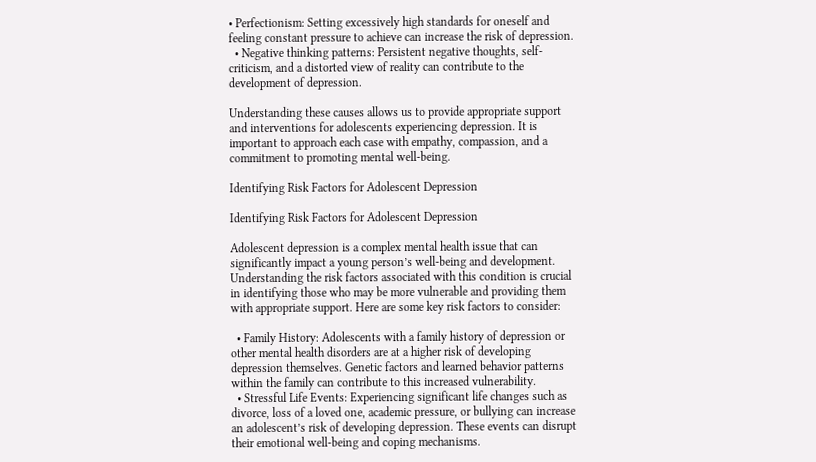• Perfectionism: Setting excessively high standards for oneself and feeling constant pressure to achieve can increase the risk of depression.
  • Negative thinking patterns: Persistent negative thoughts, self-criticism, and a distorted view of reality can contribute to the development of depression.

Understanding these causes allows us to provide appropriate support and interventions for adolescents experiencing depression. It is important to approach each case with empathy, compassion, and a commitment to promoting mental well-being.

Identifying Risk Factors for Adolescent Depression

Identifying Risk Factors for Adolescent Depression

Adolescent depression is a complex mental health issue that can significantly impact a young person’s well-being and development. Understanding the risk factors associated with this condition is crucial in identifying those who may be more vulnerable and providing them with appropriate support. Here are some key risk factors to consider:

  • Family History: Adolescents with a family history of depression or other mental health disorders are at a higher risk of developing depression themselves. Genetic factors and learned behavior patterns within the family can contribute to this increased vulnerability.
  • Stressful Life Events: Experiencing significant life changes such as divorce, loss of a loved one, academic pressure, or bullying can increase an adolescent’s risk of developing depression. These events can disrupt their emotional well-being and coping mechanisms.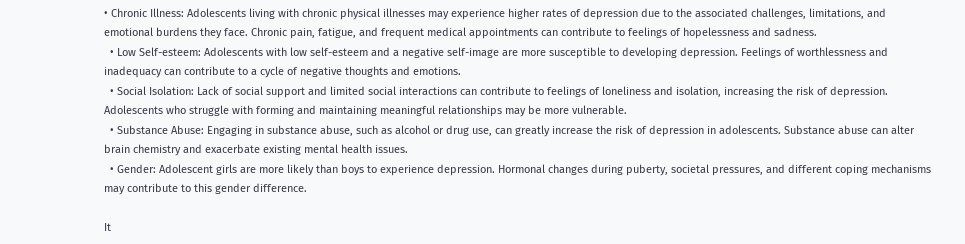• Chronic Illness: Adolescents living with chronic physical illnesses may experience higher rates of depression due to the associated challenges, limitations, and emotional burdens they face. Chronic pain, fatigue, and frequent medical appointments can contribute to feelings of hopelessness and sadness.
  • Low Self-esteem: Adolescents with low self-esteem and a negative self-image are more susceptible to developing depression. Feelings of worthlessness and inadequacy can contribute to a cycle of negative thoughts and emotions.
  • Social Isolation: Lack of social support and limited social interactions can contribute to feelings of loneliness and isolation, increasing the risk of depression. Adolescents who struggle with forming and maintaining meaningful relationships may be more vulnerable.
  • Substance Abuse: Engaging in substance abuse, such as alcohol or drug use, can greatly increase the risk of depression in adolescents. Substance abuse can alter brain chemistry and exacerbate existing mental health issues.
  • Gender: Adolescent girls are more likely than boys to experience depression. Hormonal changes during puberty, societal pressures, and different coping mechanisms may contribute to this gender difference.

It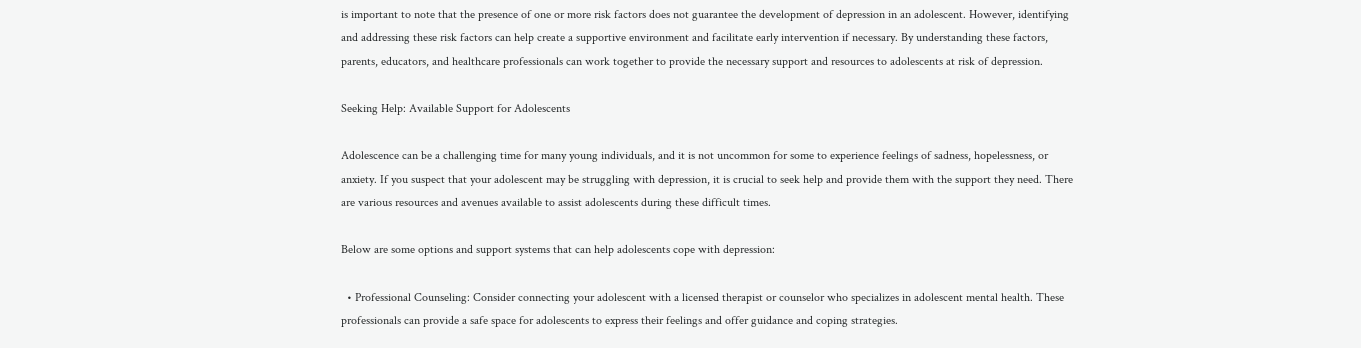is important to note that the presence of one or more risk factors does not guarantee the development of depression in an adolescent. However, identifying and addressing these risk factors can help create a supportive environment and facilitate early intervention if necessary. By understanding these factors, parents, educators, and healthcare professionals can work together to provide the necessary support and resources to adolescents at risk of depression.

Seeking Help: Available Support for Adolescents

Adolescence can be a challenging time for many young individuals, and it is not uncommon for some to experience feelings of sadness, hopelessness, or anxiety. If you suspect that your adolescent may be struggling with depression, it is crucial to seek help and provide them with the support they need. There are various resources and avenues available to assist adolescents during these difficult times.

Below are some options and support systems that can help adolescents cope with depression:

  • Professional Counseling: Consider connecting your adolescent with a licensed therapist or counselor who specializes in adolescent mental health. These professionals can provide a safe space for adolescents to express their feelings and offer guidance and coping strategies.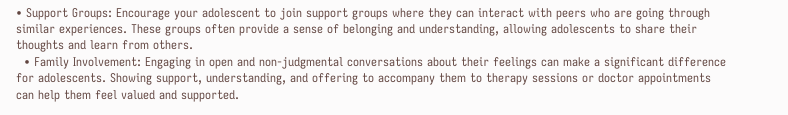• Support Groups: Encourage your adolescent to join support groups where they can interact with peers who are going through similar experiences. These groups often provide a sense of belonging and understanding, allowing adolescents to share their thoughts and learn from others.
  • Family Involvement: Engaging in open and non-judgmental conversations about their feelings can make a significant difference for adolescents. Showing support, understanding, and offering to accompany them to therapy sessions or doctor appointments can help them feel valued and supported.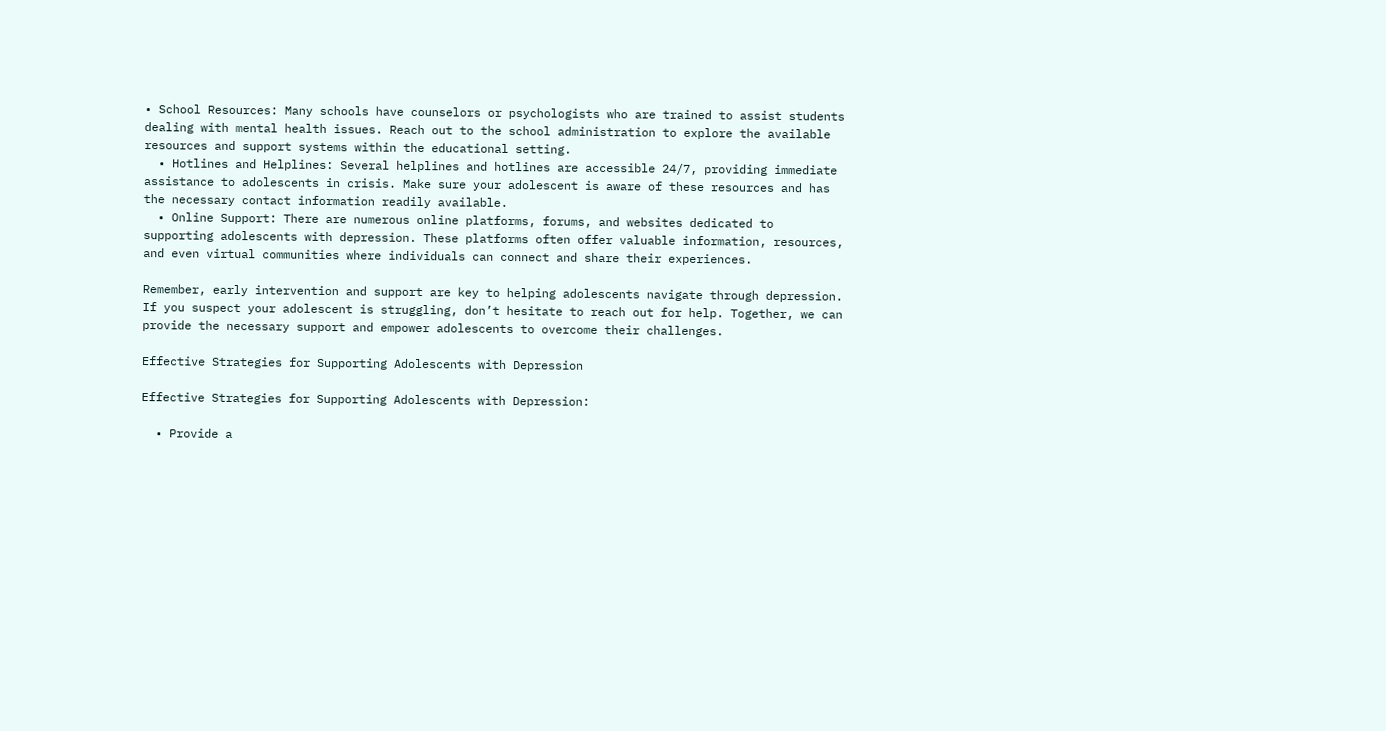• School Resources: Many schools have counselors or psychologists who are trained to assist students dealing with mental health issues. Reach out to the school administration to explore the available resources and support systems within the educational setting.
  • Hotlines and Helplines: Several helplines and hotlines are accessible 24/7, providing immediate assistance to adolescents in crisis. Make sure your adolescent is aware of these resources and has the necessary contact information readily available.
  • Online Support: There are numerous online platforms, forums, and websites dedicated to supporting adolescents with depression. These platforms often offer valuable information, resources, and even virtual communities where individuals can connect and share their experiences.

Remember, early intervention and support are key to helping adolescents navigate through depression. If you suspect your adolescent is struggling, don’t hesitate to reach out for help. Together, we can provide the necessary support and empower adolescents to overcome their challenges.

Effective Strategies for Supporting Adolescents with Depression

Effective Strategies for Supporting Adolescents with Depression:

  • Provide a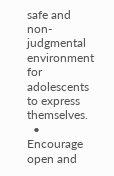safe and non-judgmental environment for adolescents to express themselves.
  • Encourage open and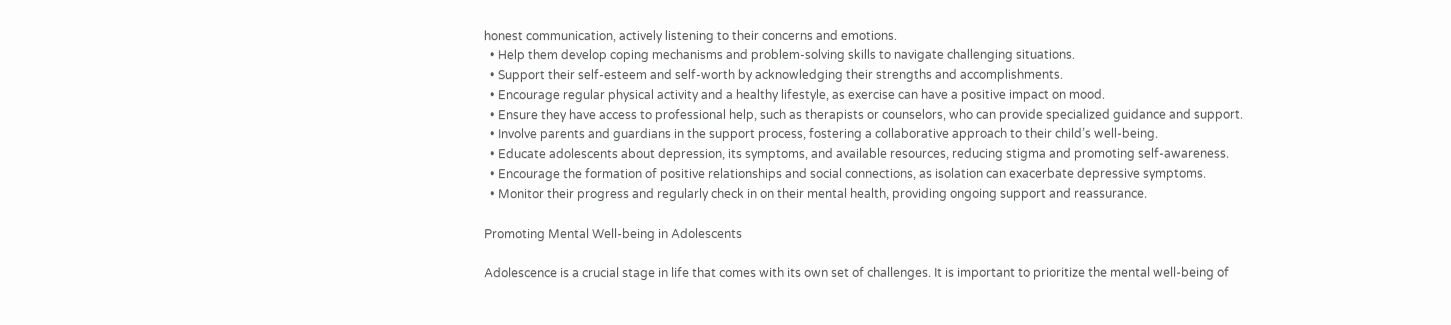honest communication, actively listening to their concerns and emotions.
  • Help them develop coping mechanisms and problem-solving skills to navigate challenging situations.
  • Support their self-esteem and self-worth by acknowledging their strengths and accomplishments.
  • Encourage regular physical activity and a healthy lifestyle, as exercise can have a positive impact on mood.
  • Ensure they have access to professional help, such as therapists or counselors, who can provide specialized guidance and support.
  • Involve parents and guardians in the support process, fostering a collaborative approach to their child’s well-being.
  • Educate adolescents about depression, its symptoms, and available resources, reducing stigma and promoting self-awareness.
  • Encourage the formation of positive relationships and social connections, as isolation can exacerbate depressive symptoms.
  • Monitor their progress and regularly check in on their mental health, providing ongoing support and reassurance.

Promoting Mental Well-being in Adolescents

Adolescence is a crucial stage in life that comes with its own set of challenges. It is important to prioritize the mental well-being of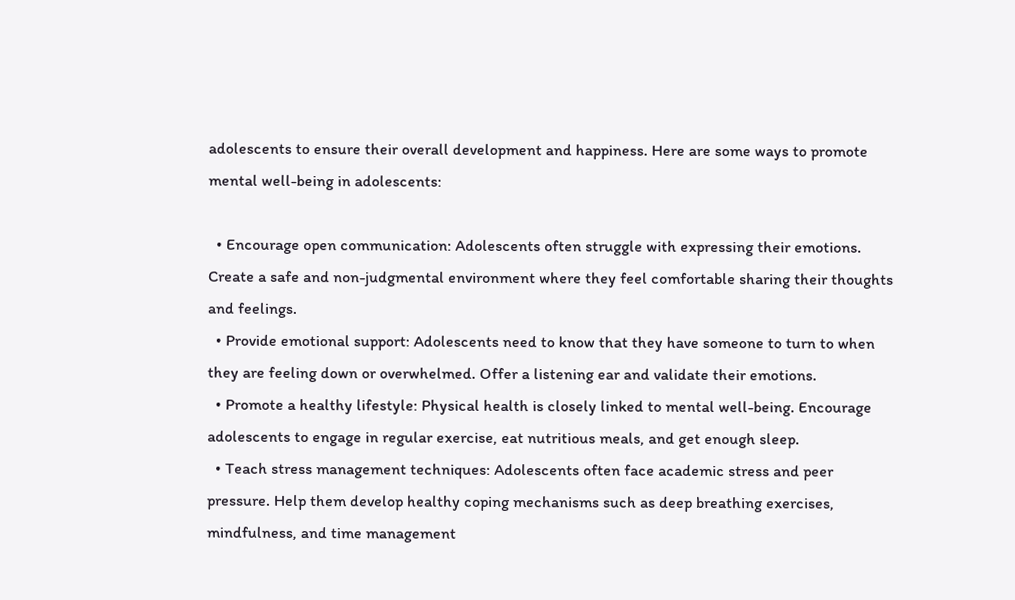adolescents to ensure their overall development and happiness. Here are some ways to promote mental well-being in adolescents:

  • Encourage open communication: Adolescents often struggle with expressing their emotions. Create a safe and non-judgmental environment where they feel comfortable sharing their thoughts and feelings.
  • Provide emotional support: Adolescents need to know that they have someone to turn to when they are feeling down or overwhelmed. Offer a listening ear and validate their emotions.
  • Promote a healthy lifestyle: Physical health is closely linked to mental well-being. Encourage adolescents to engage in regular exercise, eat nutritious meals, and get enough sleep.
  • Teach stress management techniques: Adolescents often face academic stress and peer pressure. Help them develop healthy coping mechanisms such as deep breathing exercises, mindfulness, and time management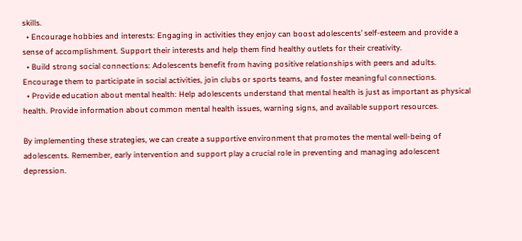skills.
  • Encourage hobbies and interests: Engaging in activities they enjoy can boost adolescents’ self-esteem and provide a sense of accomplishment. Support their interests and help them find healthy outlets for their creativity.
  • Build strong social connections: Adolescents benefit from having positive relationships with peers and adults. Encourage them to participate in social activities, join clubs or sports teams, and foster meaningful connections.
  • Provide education about mental health: Help adolescents understand that mental health is just as important as physical health. Provide information about common mental health issues, warning signs, and available support resources.

By implementing these strategies, we can create a supportive environment that promotes the mental well-being of adolescents. Remember, early intervention and support play a crucial role in preventing and managing adolescent depression.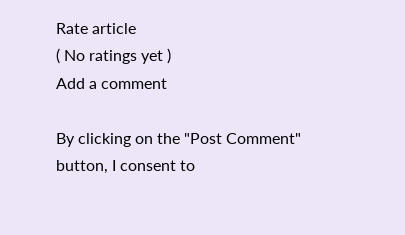Rate article
( No ratings yet )
Add a comment

By clicking on the "Post Comment" button, I consent to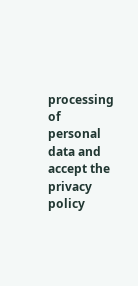processing of personal data and accept the privacy policy